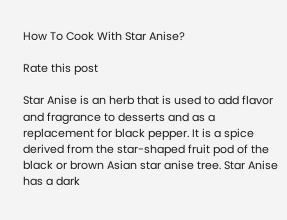How To Cook With Star Anise?

Rate this post

Star Anise is an herb that is used to add flavor and fragrance to desserts and as a replacement for black pepper. It is a spice derived from the star-shaped fruit pod of the black or brown Asian star anise tree. Star Anise has a dark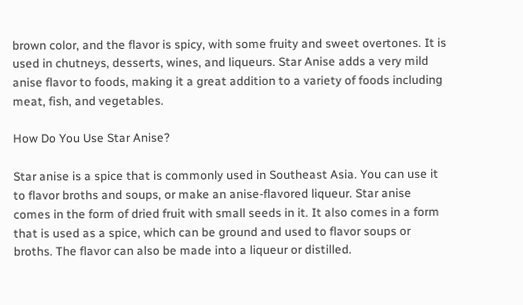brown color, and the flavor is spicy, with some fruity and sweet overtones. It is used in chutneys, desserts, wines, and liqueurs. Star Anise adds a very mild anise flavor to foods, making it a great addition to a variety of foods including meat, fish, and vegetables.

How Do You Use Star Anise?

Star anise is a spice that is commonly used in Southeast Asia. You can use it to flavor broths and soups, or make an anise-flavored liqueur. Star anise comes in the form of dried fruit with small seeds in it. It also comes in a form that is used as a spice, which can be ground and used to flavor soups or broths. The flavor can also be made into a liqueur or distilled.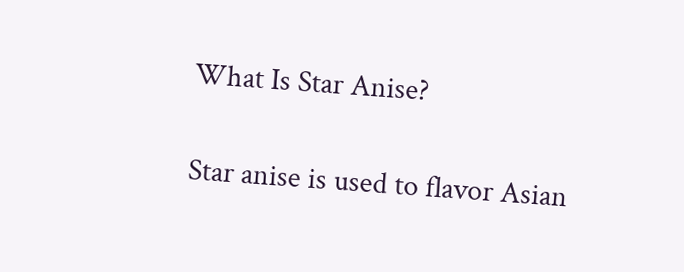What Is Star Anise?

Star anise is used to flavor Asian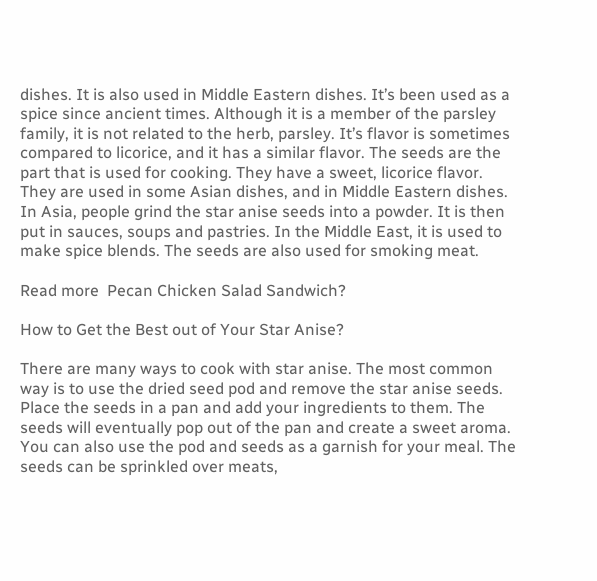dishes. It is also used in Middle Eastern dishes. It’s been used as a spice since ancient times. Although it is a member of the parsley family, it is not related to the herb, parsley. It’s flavor is sometimes compared to licorice, and it has a similar flavor. The seeds are the part that is used for cooking. They have a sweet, licorice flavor. They are used in some Asian dishes, and in Middle Eastern dishes. In Asia, people grind the star anise seeds into a powder. It is then put in sauces, soups and pastries. In the Middle East, it is used to make spice blends. The seeds are also used for smoking meat.

Read more  Pecan Chicken Salad Sandwich?

How to Get the Best out of Your Star Anise?

There are many ways to cook with star anise. The most common way is to use the dried seed pod and remove the star anise seeds. Place the seeds in a pan and add your ingredients to them. The seeds will eventually pop out of the pan and create a sweet aroma. You can also use the pod and seeds as a garnish for your meal. The seeds can be sprinkled over meats,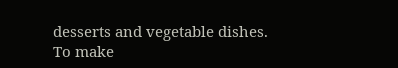desserts and vegetable dishes. To make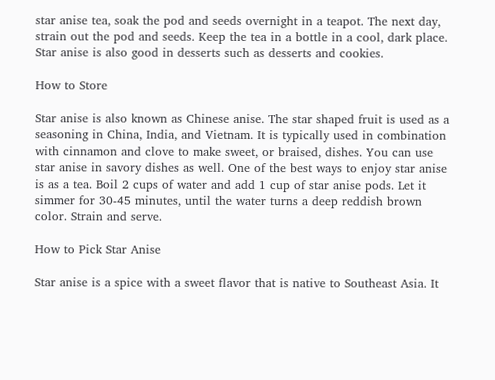star anise tea, soak the pod and seeds overnight in a teapot. The next day, strain out the pod and seeds. Keep the tea in a bottle in a cool, dark place. Star anise is also good in desserts such as desserts and cookies.

How to Store

Star anise is also known as Chinese anise. The star shaped fruit is used as a seasoning in China, India, and Vietnam. It is typically used in combination with cinnamon and clove to make sweet, or braised, dishes. You can use star anise in savory dishes as well. One of the best ways to enjoy star anise is as a tea. Boil 2 cups of water and add 1 cup of star anise pods. Let it simmer for 30-45 minutes, until the water turns a deep reddish brown color. Strain and serve.

How to Pick Star Anise

Star anise is a spice with a sweet flavor that is native to Southeast Asia. It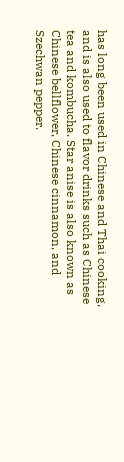has long been used in Chinese and Thai cooking, and is also used to flavor drinks such as Chinese tea and kombucha. Star anise is also known as Chinese bellflower, Chinese cinnamon, and Szechwan pepper.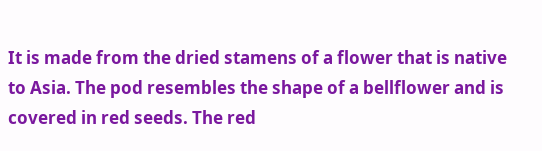It is made from the dried stamens of a flower that is native to Asia. The pod resembles the shape of a bellflower and is covered in red seeds. The red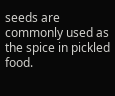seeds are commonly used as the spice in pickled food.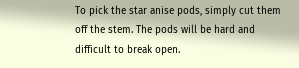To pick the star anise pods, simply cut them off the stem. The pods will be hard and difficult to break open.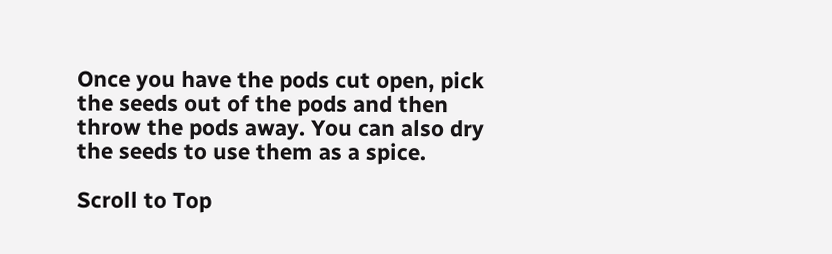Once you have the pods cut open, pick the seeds out of the pods and then throw the pods away. You can also dry the seeds to use them as a spice.

Scroll to Top